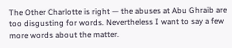The Other Charlotte is right — the abuses at Abu Ghraib are too disgusting for words. Nevertheless I want to say a few more words about the matter.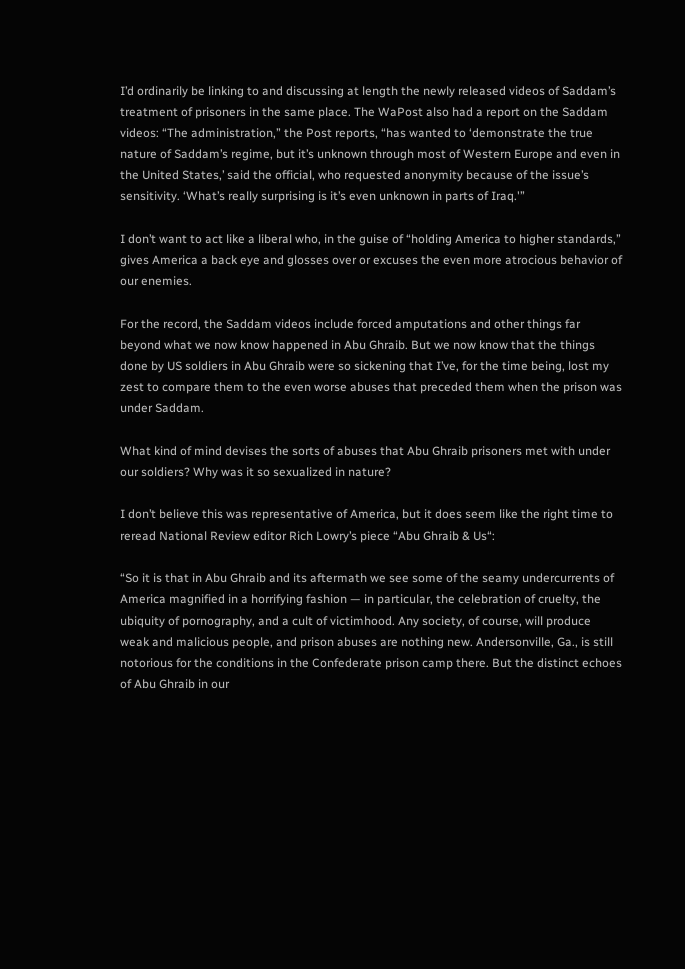I’d ordinarily be linking to and discussing at length the newly released videos of Saddam’s treatment of prisoners in the same place. The WaPost also had a report on the Saddam videos: “The administration,” the Post reports, “has wanted to ‘demonstrate the true nature of Saddam’s regime, but it’s unknown through most of Western Europe and even in the United States,’ said the official, who requested anonymity because of the issue’s sensitivity. ‘What’s really surprising is it’s even unknown in parts of Iraq.'”

I don’t want to act like a liberal who, in the guise of “holding America to higher standards,” gives America a back eye and glosses over or excuses the even more atrocious behavior of our enemies.

For the record, the Saddam videos include forced amputations and other things far beyond what we now know happened in Abu Ghraib. But we now know that the things done by US soldiers in Abu Ghraib were so sickening that I’ve, for the time being, lost my zest to compare them to the even worse abuses that preceded them when the prison was under Saddam.

What kind of mind devises the sorts of abuses that Abu Ghraib prisoners met with under our soldiers? Why was it so sexualized in nature?

I don’t believe this was representative of America, but it does seem like the right time to reread National Review editor Rich Lowry’s piece “Abu Ghraib & Us“:

“So it is that in Abu Ghraib and its aftermath we see some of the seamy undercurrents of America magnified in a horrifying fashion — in particular, the celebration of cruelty, the ubiquity of pornography, and a cult of victimhood. Any society, of course, will produce weak and malicious people, and prison abuses are nothing new. Andersonville, Ga., is still notorious for the conditions in the Confederate prison camp there. But the distinct echoes of Abu Ghraib in our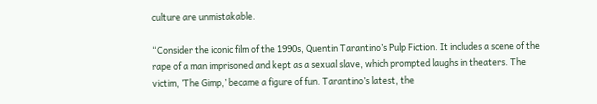culture are unmistakable.

“Consider the iconic film of the 1990s, Quentin Tarantino’s Pulp Fiction. It includes a scene of the rape of a man imprisoned and kept as a sexual slave, which prompted laughs in theaters. The victim, ’The Gimp,’ became a figure of fun. Tarantino’s latest, the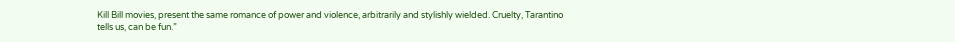Kill Bill movies, present the same romance of power and violence, arbitrarily and stylishly wielded. Cruelty, Tarantino tells us, can be fun.”